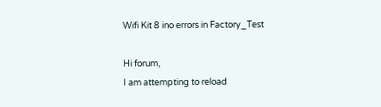Wifi Kit 8 ino errors in Factory_Test

Hi forum,
I am attempting to reload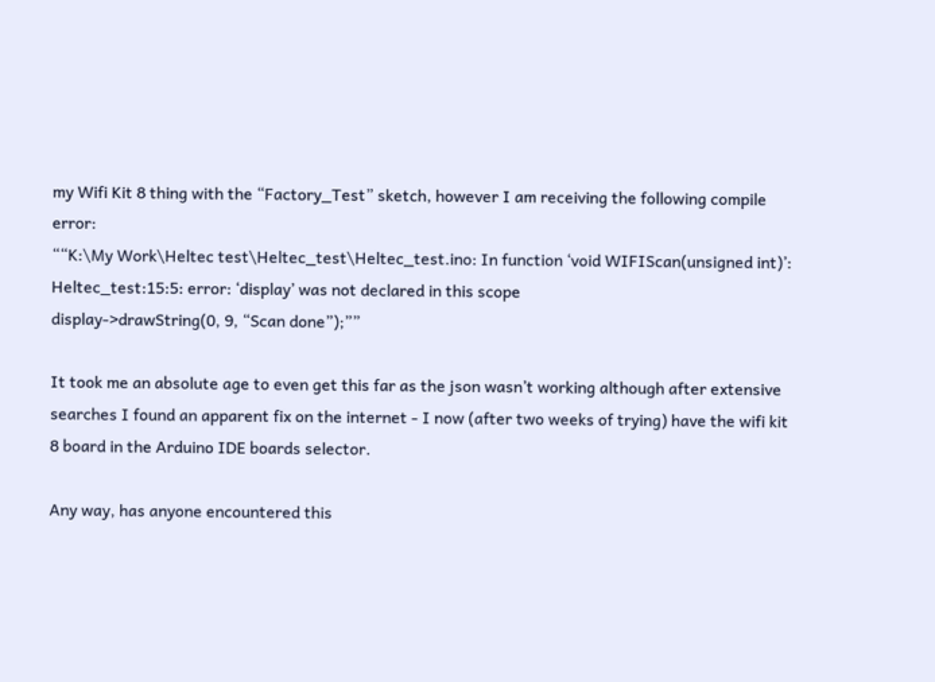my Wifi Kit 8 thing with the “Factory_Test” sketch, however I am receiving the following compile error:
““K:\My Work\Heltec test\Heltec_test\Heltec_test.ino: In function ‘void WIFIScan(unsigned int)’:
Heltec_test:15:5: error: ‘display’ was not declared in this scope
display->drawString(0, 9, “Scan done”);””

It took me an absolute age to even get this far as the json wasn’t working although after extensive searches I found an apparent fix on the internet - I now (after two weeks of trying) have the wifi kit 8 board in the Arduino IDE boards selector.

Any way, has anyone encountered this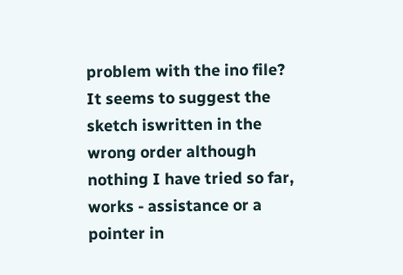problem with the ino file? It seems to suggest the sketch iswritten in the wrong order although nothing I have tried so far, works - assistance or a pointer in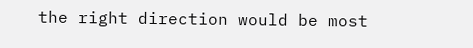the right direction would be most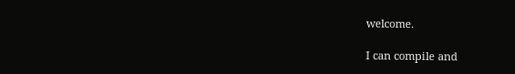welcome.

I can compile and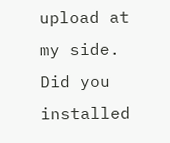upload at my side. Did you installed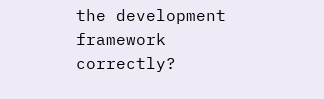the development framework correctly?